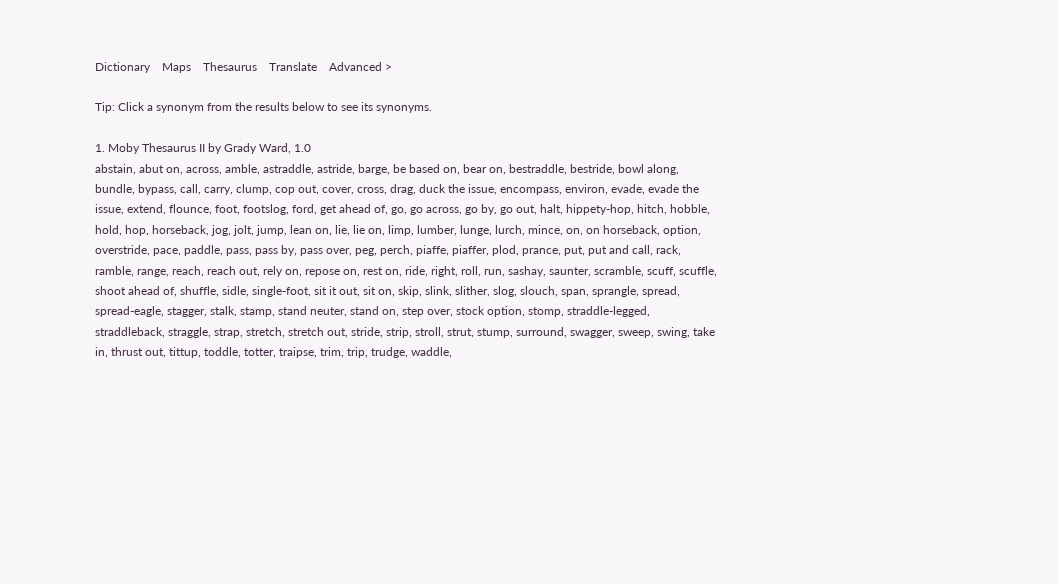Dictionary    Maps    Thesaurus    Translate    Advanced >

Tip: Click a synonym from the results below to see its synonyms.

1. Moby Thesaurus II by Grady Ward, 1.0
abstain, abut on, across, amble, astraddle, astride, barge, be based on, bear on, bestraddle, bestride, bowl along, bundle, bypass, call, carry, clump, cop out, cover, cross, drag, duck the issue, encompass, environ, evade, evade the issue, extend, flounce, foot, footslog, ford, get ahead of, go, go across, go by, go out, halt, hippety-hop, hitch, hobble, hold, hop, horseback, jog, jolt, jump, lean on, lie, lie on, limp, lumber, lunge, lurch, mince, on, on horseback, option, overstride, pace, paddle, pass, pass by, pass over, peg, perch, piaffe, piaffer, plod, prance, put, put and call, rack, ramble, range, reach, reach out, rely on, repose on, rest on, ride, right, roll, run, sashay, saunter, scramble, scuff, scuffle, shoot ahead of, shuffle, sidle, single-foot, sit it out, sit on, skip, slink, slither, slog, slouch, span, sprangle, spread, spread-eagle, stagger, stalk, stamp, stand neuter, stand on, step over, stock option, stomp, straddle-legged, straddleback, straggle, strap, stretch, stretch out, stride, strip, stroll, strut, stump, surround, swagger, sweep, swing, take in, thrust out, tittup, toddle, totter, traipse, trim, trip, trudge, waddle,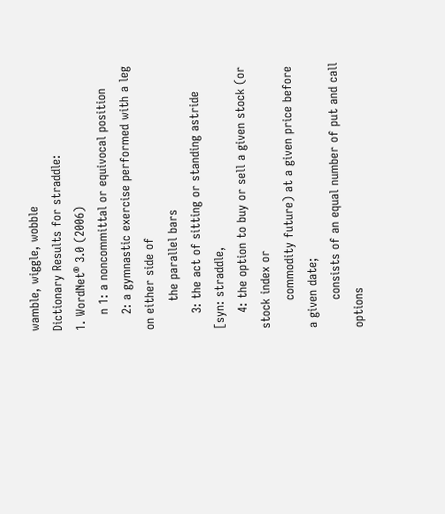wamble, wiggle, wobble
Dictionary Results for straddle:
1. WordNet® 3.0 (2006)
    n 1: a noncommittal or equivocal position
    2: a gymnastic exercise performed with a leg on either side of
       the parallel bars
    3: the act of sitting or standing astride [syn: straddle,
    4: the option to buy or sell a given stock (or stock index or
       commodity future) at a given price before a given date;
       consists of an equal number of put and call options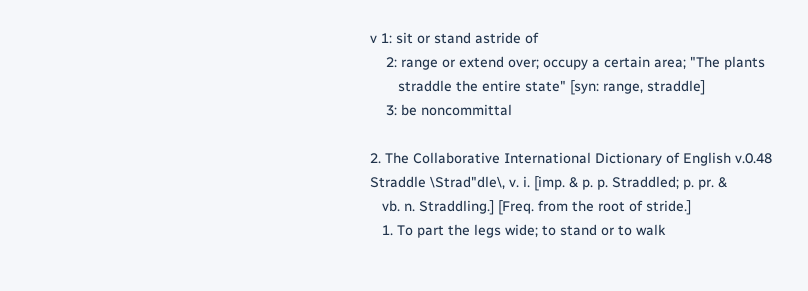v 1: sit or stand astride of
    2: range or extend over; occupy a certain area; "The plants
       straddle the entire state" [syn: range, straddle]
    3: be noncommittal

2. The Collaborative International Dictionary of English v.0.48
Straddle \Strad"dle\, v. i. [imp. & p. p. Straddled; p. pr. &
   vb. n. Straddling.] [Freq. from the root of stride.]
   1. To part the legs wide; to stand or to walk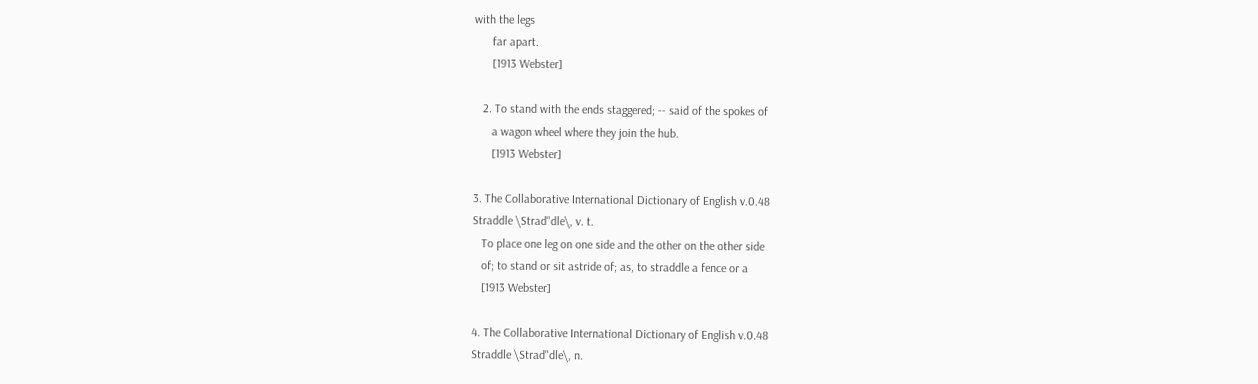with the legs
      far apart.
      [1913 Webster]

   2. To stand with the ends staggered; -- said of the spokes of
      a wagon wheel where they join the hub.
      [1913 Webster]

3. The Collaborative International Dictionary of English v.0.48
Straddle \Strad"dle\, v. t.
   To place one leg on one side and the other on the other side
   of; to stand or sit astride of; as, to straddle a fence or a
   [1913 Webster]

4. The Collaborative International Dictionary of English v.0.48
Straddle \Strad"dle\, n.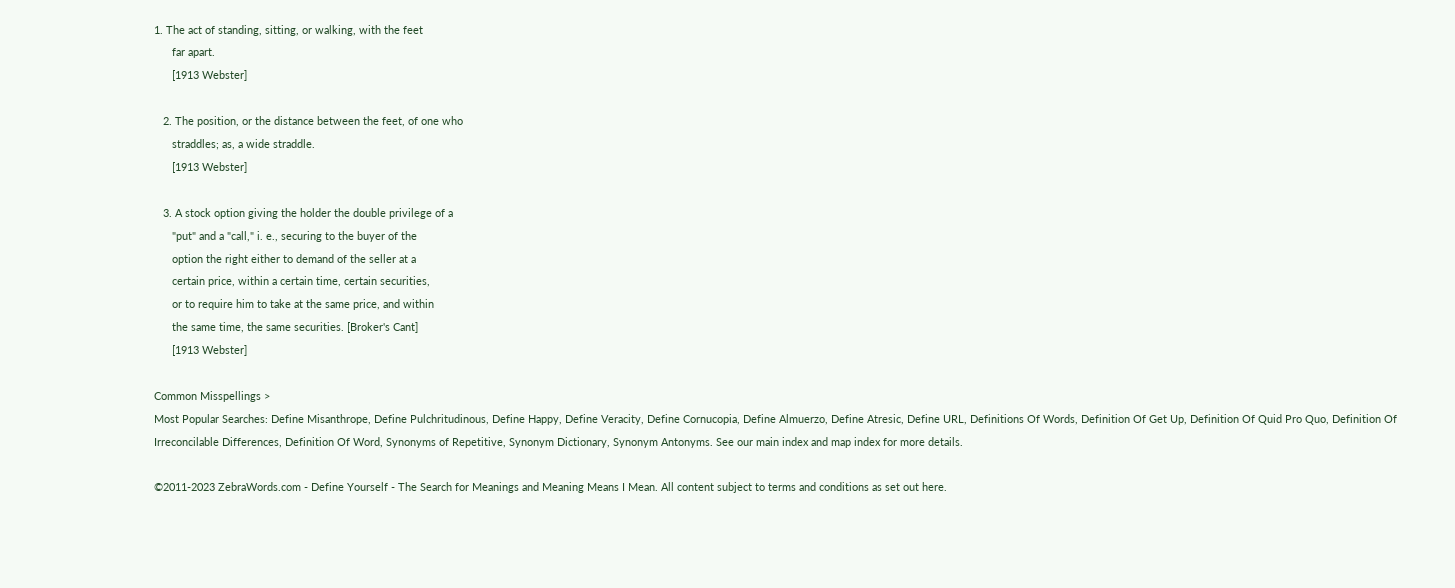1. The act of standing, sitting, or walking, with the feet
      far apart.
      [1913 Webster]

   2. The position, or the distance between the feet, of one who
      straddles; as, a wide straddle.
      [1913 Webster]

   3. A stock option giving the holder the double privilege of a
      "put" and a "call," i. e., securing to the buyer of the
      option the right either to demand of the seller at a
      certain price, within a certain time, certain securities,
      or to require him to take at the same price, and within
      the same time, the same securities. [Broker's Cant]
      [1913 Webster]

Common Misspellings >
Most Popular Searches: Define Misanthrope, Define Pulchritudinous, Define Happy, Define Veracity, Define Cornucopia, Define Almuerzo, Define Atresic, Define URL, Definitions Of Words, Definition Of Get Up, Definition Of Quid Pro Quo, Definition Of Irreconcilable Differences, Definition Of Word, Synonyms of Repetitive, Synonym Dictionary, Synonym Antonyms. See our main index and map index for more details.

©2011-2023 ZebraWords.com - Define Yourself - The Search for Meanings and Meaning Means I Mean. All content subject to terms and conditions as set out here.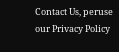Contact Us, peruse our Privacy Policy